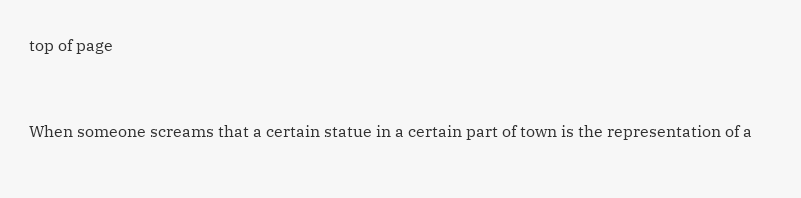top of page


When someone screams that a certain statue in a certain part of town is the representation of a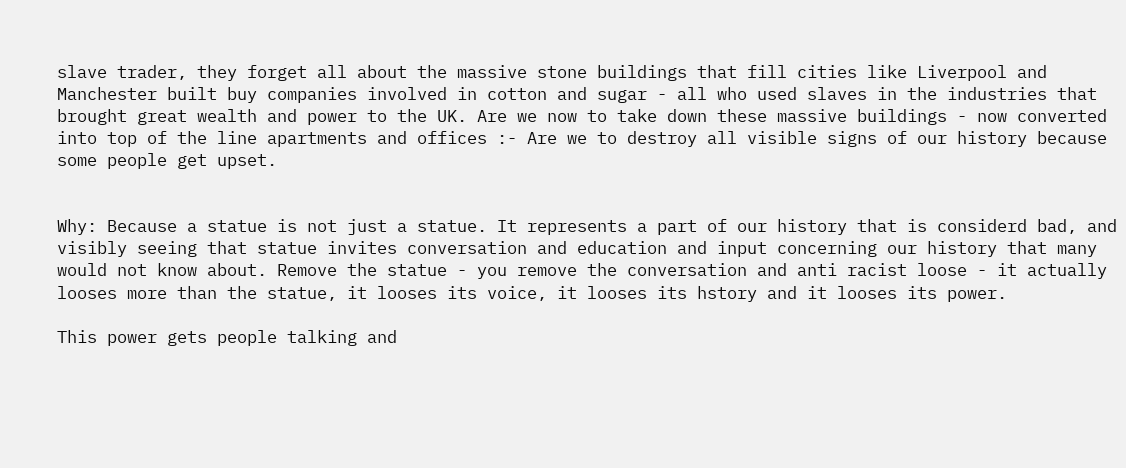slave trader, they forget all about the massive stone buildings that fill cities like Liverpool and Manchester built buy companies involved in cotton and sugar - all who used slaves in the industries that brought great wealth and power to the UK. Are we now to take down these massive buildings - now converted into top of the line apartments and offices :- Are we to destroy all visible signs of our history because some people get upset.


Why: Because a statue is not just a statue. It represents a part of our history that is considerd bad, and visibly seeing that statue invites conversation and education and input concerning our history that many would not know about. Remove the statue - you remove the conversation and anti racist loose - it actually looses more than the statue, it looses its voice, it looses its hstory and it looses its power.

This power gets people talking and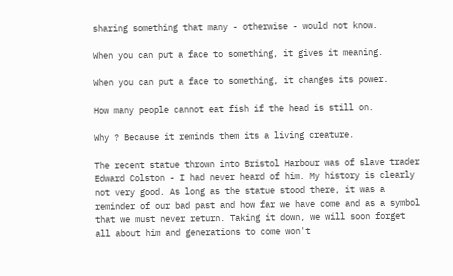sharing something that many - otherwise - would not know.

When you can put a face to something, it gives it meaning.

When you can put a face to something, it changes its power.

How many people cannot eat fish if the head is still on.

Why ? Because it reminds them its a living creature.

The recent statue thrown into Bristol Harbour was of slave trader Edward Colston - I had never heard of him. My history is clearly not very good. As long as the statue stood there, it was a reminder of our bad past and how far we have come and as a symbol that we must never return. Taking it down, we will soon forget all about him and generations to come won't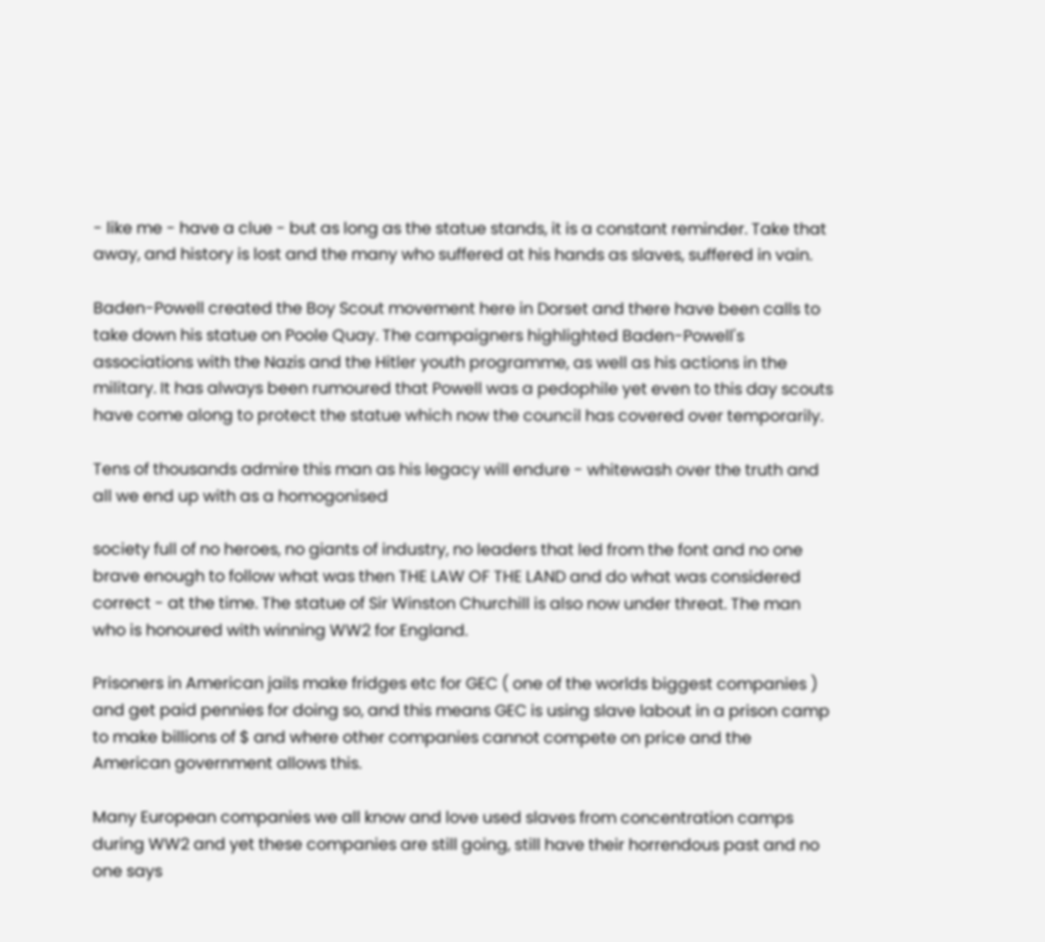- like me - have a clue - but as long as the statue stands, it is a constant reminder. Take that away, and history is lost and the many who suffered at his hands as slaves, suffered in vain.

Baden-Powell created the Boy Scout movement here in Dorset and there have been calls to take down his statue on Poole Quay. The campaigners highlighted Baden-Powell's associations with the Nazis and the Hitler youth programme, as well as his actions in the military. It has always been rumoured that Powell was a pedophile yet even to this day scouts have come along to protect the statue which now the council has covered over temporarily.

Tens of thousands admire this man as his legacy will endure - whitewash over the truth and all we end up with as a homogonised

society full of no heroes, no giants of industry, no leaders that led from the font and no one brave enough to follow what was then THE LAW OF THE LAND and do what was considered correct - at the time. The statue of Sir Winston Churchill is also now under threat. The man who is honoured with winning WW2 for England.

Prisoners in American jails make fridges etc for GEC ( one of the worlds biggest companies ) and get paid pennies for doing so, and this means GEC is using slave labout in a prison camp to make billions of $ and where other companies cannot compete on price and the American government allows this.

Many European companies we all know and love used slaves from concentration camps during WW2 and yet these companies are still going, still have their horrendous past and no one says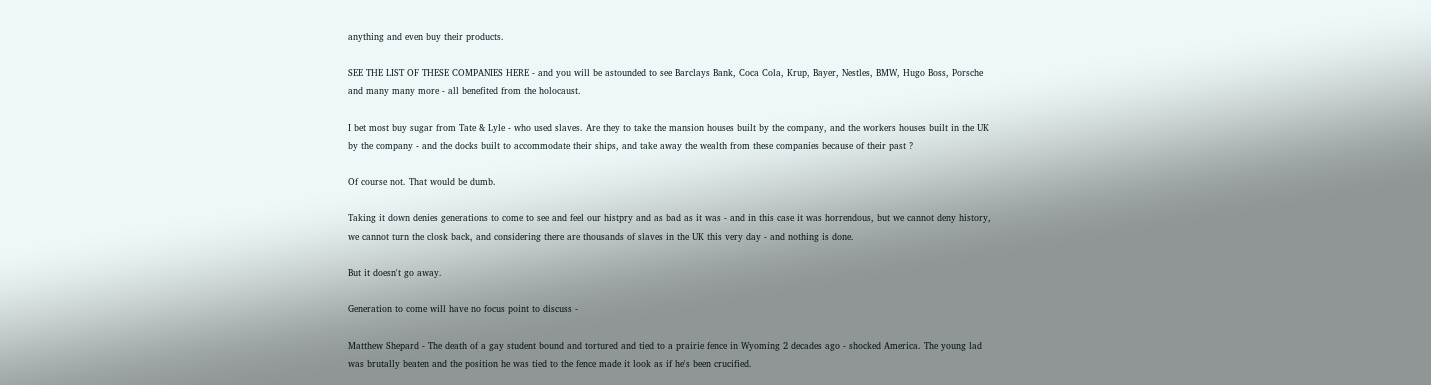anything and even buy their products.

SEE THE LIST OF THESE COMPANIES HERE - and you will be astounded to see Barclays Bank, Coca Cola, Krup, Bayer, Nestles, BMW, Hugo Boss, Porsche and many many more - all benefited from the holocaust.

I bet most buy sugar from Tate & Lyle - who used slaves. Are they to take the mansion houses built by the company, and the workers houses built in the UK by the company - and the docks built to accommodate their ships, and take away the wealth from these companies because of their past ?

Of course not. That would be dumb.

Taking it down denies generations to come to see and feel our histpry and as bad as it was - and in this case it was horrendous, but we cannot deny history, we cannot turn the closk back, and considering there are thousands of slaves in the UK this very day - and nothing is done.

But it doesn't go away.

Generation to come will have no focus point to discuss -

Matthew Shepard - The death of a gay student bound and tortured and tied to a prairie fence in Wyoming 2 decades ago - shocked America. The young lad was brutally beaten and the position he was tied to the fence made it look as if he's been crucified.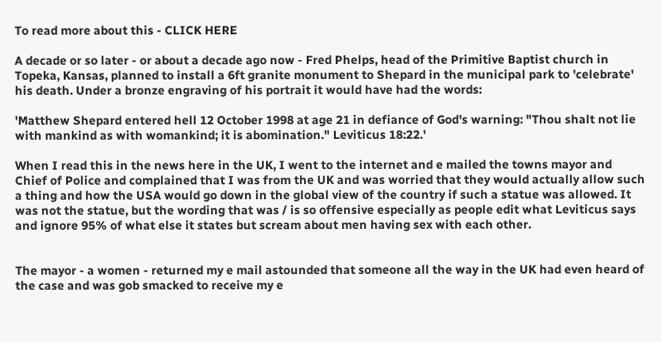To read more about this - CLICK HERE

A decade or so later - or about a decade ago now - Fred Phelps, head of the Primitive Baptist church in Topeka, Kansas, planned to install a 6ft granite monument to Shepard in the municipal park to 'celebrate' his death. Under a bronze engraving of his portrait it would have had the words:

'Matthew Shepard entered hell 12 October 1998 at age 21 in defiance of God's warning: "Thou shalt not lie with mankind as with womankind; it is abomination." Leviticus 18:22.'

When I read this in the news here in the UK, I went to the internet and e mailed the towns mayor and Chief of Police and complained that I was from the UK and was worried that they would actually allow such a thing and how the USA would go down in the global view of the country if such a statue was allowed. It was not the statue, but the wording that was / is so offensive especially as people edit what Leviticus says and ignore 95% of what else it states but scream about men having sex with each other.


The mayor - a women - returned my e mail astounded that someone all the way in the UK had even heard of the case and was gob smacked to receive my e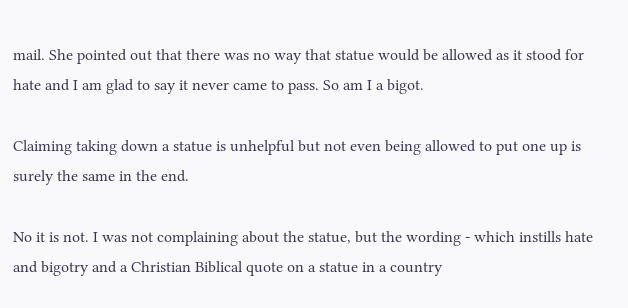mail. She pointed out that there was no way that statue would be allowed as it stood for hate and I am glad to say it never came to pass. So am I a bigot.

Claiming taking down a statue is unhelpful but not even being allowed to put one up is surely the same in the end.

No it is not. I was not complaining about the statue, but the wording - which instills hate and bigotry and a Christian Biblical quote on a statue in a country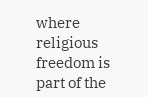where religious freedom is part of the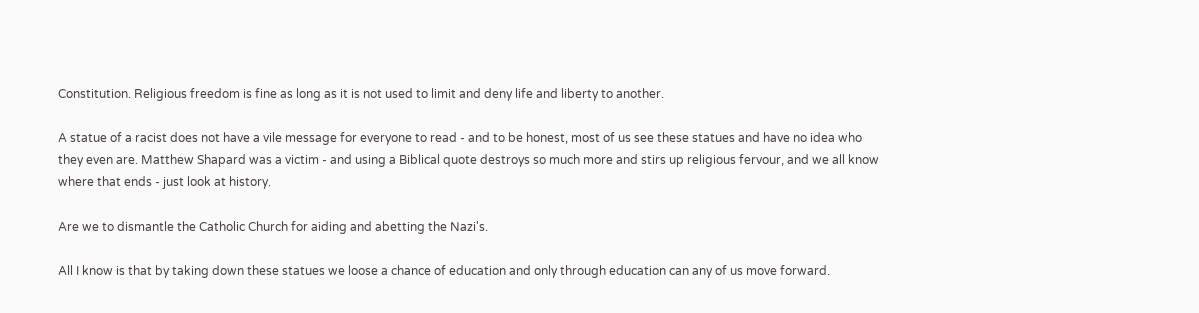Constitution. Religious freedom is fine as long as it is not used to limit and deny life and liberty to another.

A statue of a racist does not have a vile message for everyone to read - and to be honest, most of us see these statues and have no idea who they even are. Matthew Shapard was a victim - and using a Biblical quote destroys so much more and stirs up religious fervour, and we all know where that ends - just look at history.

Are we to dismantle the Catholic Church for aiding and abetting the Nazi's.

All I know is that by taking down these statues we loose a chance of education and only through education can any of us move forward.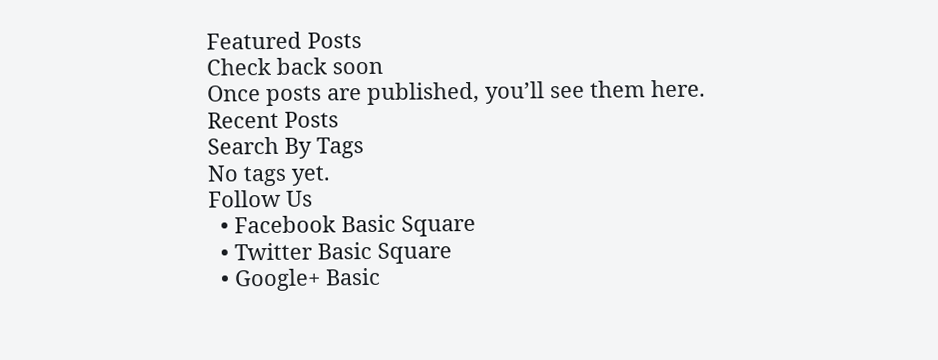Featured Posts
Check back soon
Once posts are published, you’ll see them here.
Recent Posts
Search By Tags
No tags yet.
Follow Us
  • Facebook Basic Square
  • Twitter Basic Square
  • Google+ Basic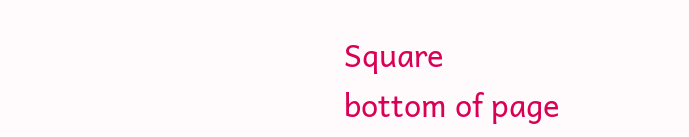Square
bottom of page